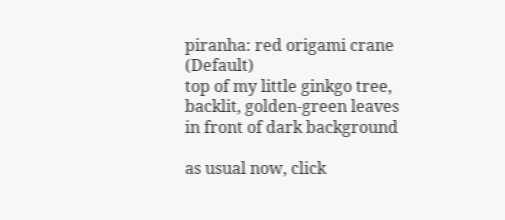piranha: red origami crane (Default)
top of my little ginkgo tree, backlit, golden-green leaves in front of dark background

as usual now, click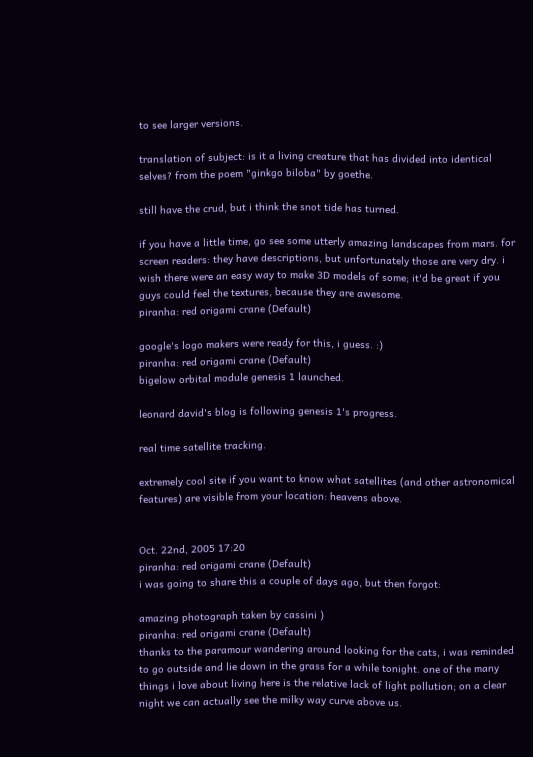to see larger versions.

translation of subject: is it a living creature that has divided into identical selves? from the poem "ginkgo biloba" by goethe.

still have the crud, but i think the snot tide has turned.

if you have a little time, go see some utterly amazing landscapes from mars. for screen readers: they have descriptions, but unfortunately those are very dry. i wish there were an easy way to make 3D models of some; it'd be great if you guys could feel the textures, because they are awesome.
piranha: red origami crane (Default)

google's logo makers were ready for this, i guess. :)
piranha: red origami crane (Default)
bigelow orbital module genesis 1 launched.

leonard david's blog is following genesis 1's progress.

real time satellite tracking.

extremely cool site if you want to know what satellites (and other astronomical features) are visible from your location: heavens above.


Oct. 22nd, 2005 17:20
piranha: red origami crane (Default)
i was going to share this a couple of days ago, but then forgot:

amazing photograph taken by cassini )
piranha: red origami crane (Default)
thanks to the paramour wandering around looking for the cats, i was reminded to go outside and lie down in the grass for a while tonight. one of the many things i love about living here is the relative lack of light pollution; on a clear night we can actually see the milky way curve above us.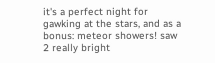it's a perfect night for gawking at the stars, and as a bonus: meteor showers! saw 2 really bright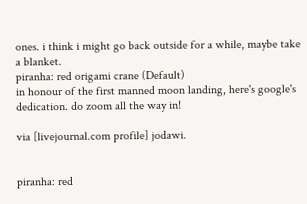ones. i think i might go back outside for a while, maybe take a blanket.
piranha: red origami crane (Default)
in honour of the first manned moon landing, here's google's dedication. do zoom all the way in!

via [livejournal.com profile] jodawi.


piranha: red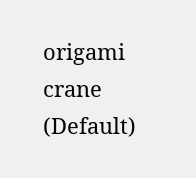origami crane (Default)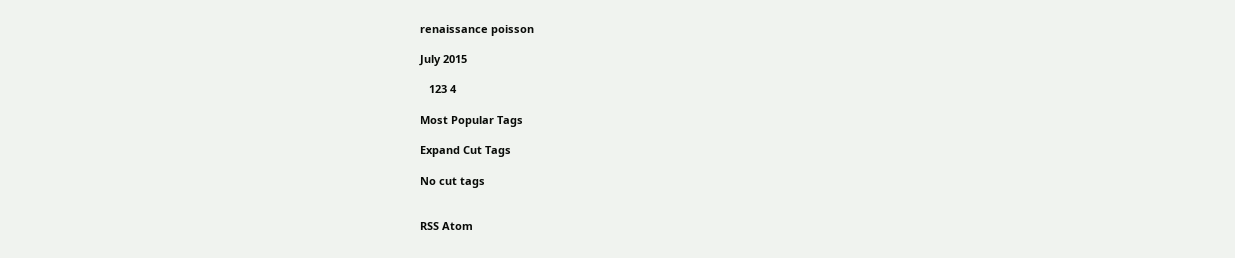renaissance poisson

July 2015

   123 4

Most Popular Tags

Expand Cut Tags

No cut tags


RSS Atom